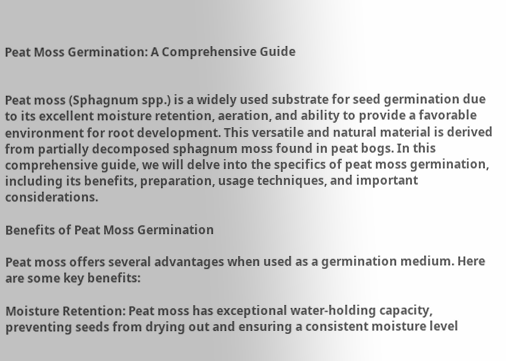Peat Moss Germination: A Comprehensive Guide


Peat moss (Sphagnum spp.) is a widely used substrate for seed germination due to its excellent moisture retention, aeration, and ability to provide a favorable environment for root development. This versatile and natural material is derived from partially decomposed sphagnum moss found in peat bogs. In this comprehensive guide, we will delve into the specifics of peat moss germination, including its benefits, preparation, usage techniques, and important considerations.

Benefits of Peat Moss Germination

Peat moss offers several advantages when used as a germination medium. Here are some key benefits:

Moisture Retention: Peat moss has exceptional water-holding capacity, preventing seeds from drying out and ensuring a consistent moisture level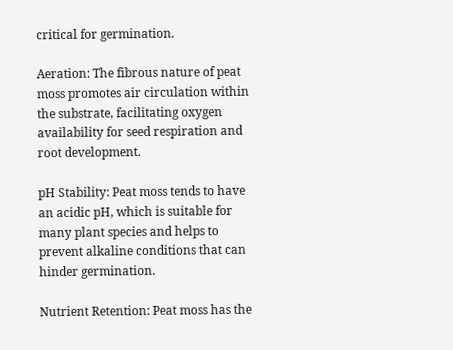critical for germination.

Aeration: The fibrous nature of peat moss promotes air circulation within the substrate, facilitating oxygen availability for seed respiration and root development.

pH Stability: Peat moss tends to have an acidic pH, which is suitable for many plant species and helps to prevent alkaline conditions that can hinder germination.

Nutrient Retention: Peat moss has the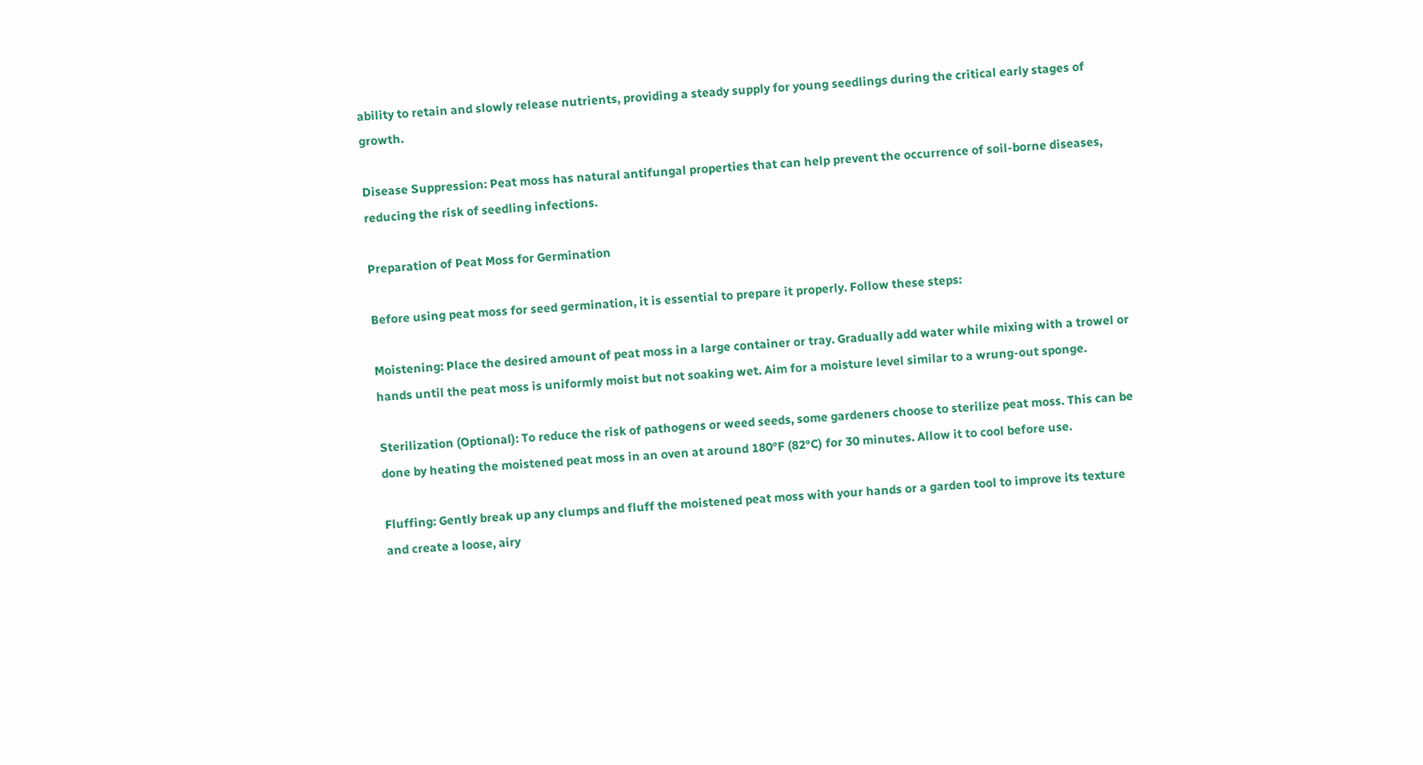ability to retain and slowly release nutrients, providing a steady supply for young seedlings during the critical early stages of growth.

Disease Suppression: Peat moss has natural antifungal properties that can help prevent the occurrence of soil-borne diseases, reducing the risk of seedling infections.

Preparation of Peat Moss for Germination

Before using peat moss for seed germination, it is essential to prepare it properly. Follow these steps:

Moistening: Place the desired amount of peat moss in a large container or tray. Gradually add water while mixing with a trowel or hands until the peat moss is uniformly moist but not soaking wet. Aim for a moisture level similar to a wrung-out sponge.

Sterilization (Optional): To reduce the risk of pathogens or weed seeds, some gardeners choose to sterilize peat moss. This can be done by heating the moistened peat moss in an oven at around 180°F (82°C) for 30 minutes. Allow it to cool before use.

Fluffing: Gently break up any clumps and fluff the moistened peat moss with your hands or a garden tool to improve its texture and create a loose, airy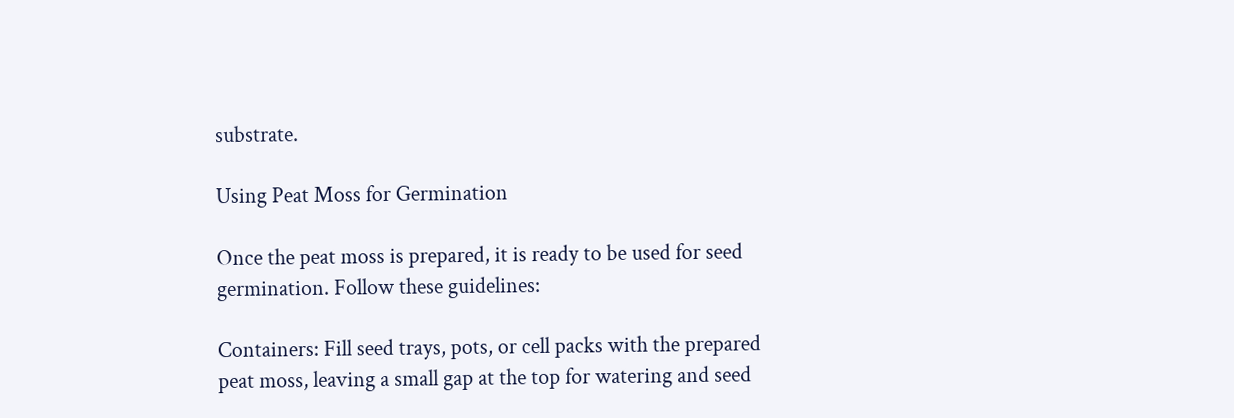substrate.

Using Peat Moss for Germination

Once the peat moss is prepared, it is ready to be used for seed germination. Follow these guidelines:

Containers: Fill seed trays, pots, or cell packs with the prepared peat moss, leaving a small gap at the top for watering and seed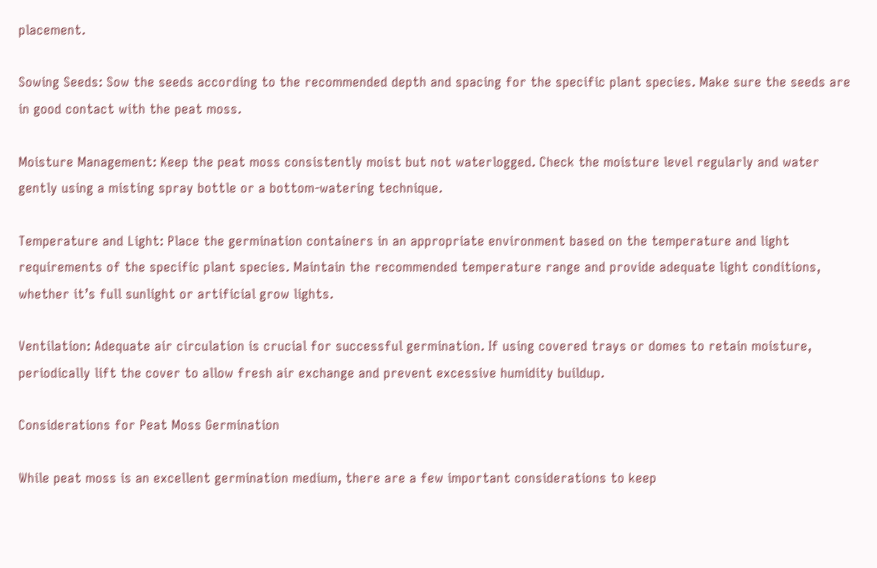placement.

Sowing Seeds: Sow the seeds according to the recommended depth and spacing for the specific plant species. Make sure the seeds are in good contact with the peat moss.

Moisture Management: Keep the peat moss consistently moist but not waterlogged. Check the moisture level regularly and water gently using a misting spray bottle or a bottom-watering technique.

Temperature and Light: Place the germination containers in an appropriate environment based on the temperature and light requirements of the specific plant species. Maintain the recommended temperature range and provide adequate light conditions, whether it’s full sunlight or artificial grow lights.

Ventilation: Adequate air circulation is crucial for successful germination. If using covered trays or domes to retain moisture, periodically lift the cover to allow fresh air exchange and prevent excessive humidity buildup.

Considerations for Peat Moss Germination

While peat moss is an excellent germination medium, there are a few important considerations to keep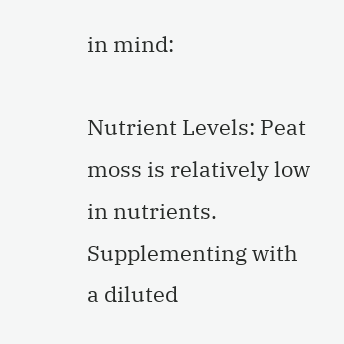in mind:

Nutrient Levels: Peat moss is relatively low in nutrients. Supplementing with a diluted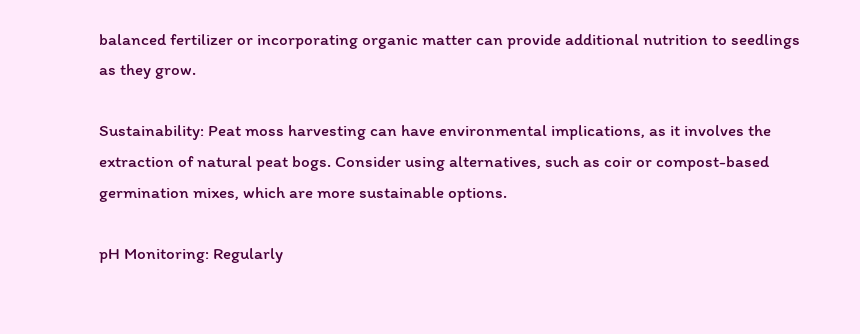balanced fertilizer or incorporating organic matter can provide additional nutrition to seedlings as they grow.

Sustainability: Peat moss harvesting can have environmental implications, as it involves the extraction of natural peat bogs. Consider using alternatives, such as coir or compost-based germination mixes, which are more sustainable options.

pH Monitoring: Regularly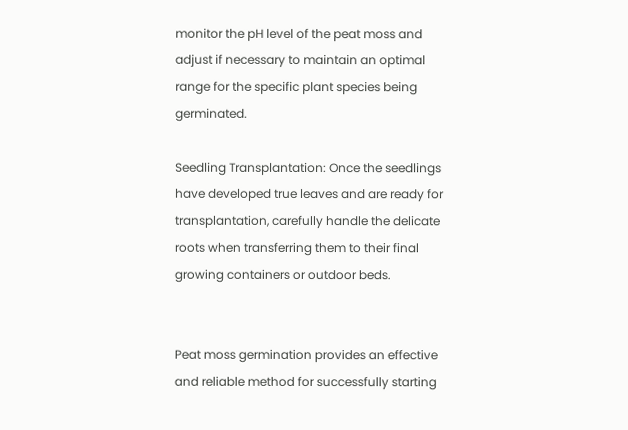monitor the pH level of the peat moss and adjust if necessary to maintain an optimal range for the specific plant species being germinated.

Seedling Transplantation: Once the seedlings have developed true leaves and are ready for transplantation, carefully handle the delicate roots when transferring them to their final growing containers or outdoor beds.


Peat moss germination provides an effective and reliable method for successfully starting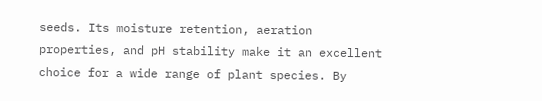seeds. Its moisture retention, aeration properties, and pH stability make it an excellent choice for a wide range of plant species. By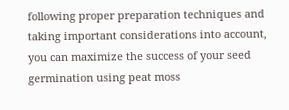following proper preparation techniques and taking important considerations into account, you can maximize the success of your seed germination using peat moss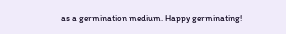as a germination medium. Happy germinating!